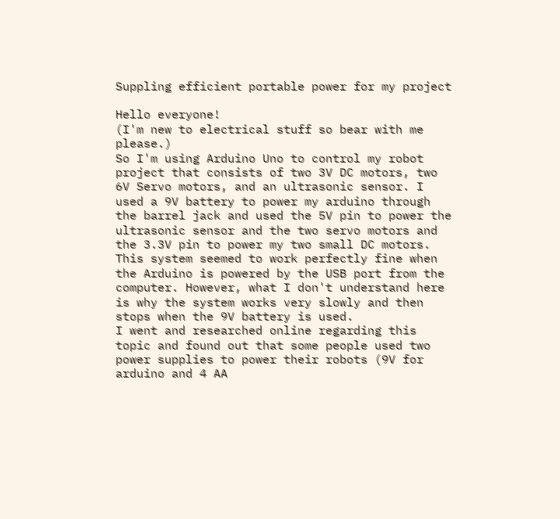Suppling efficient portable power for my project

Hello everyone!
(I'm new to electrical stuff so bear with me please.)
So I'm using Arduino Uno to control my robot project that consists of two 3V DC motors, two 6V Servo motors, and an ultrasonic sensor. I used a 9V battery to power my arduino through the barrel jack and used the 5V pin to power the ultrasonic sensor and the two servo motors and the 3.3V pin to power my two small DC motors. This system seemed to work perfectly fine when the Arduino is powered by the USB port from the computer. However, what I don't understand here is why the system works very slowly and then stops when the 9V battery is used.
I went and researched online regarding this topic and found out that some people used two power supplies to power their robots (9V for arduino and 4 AA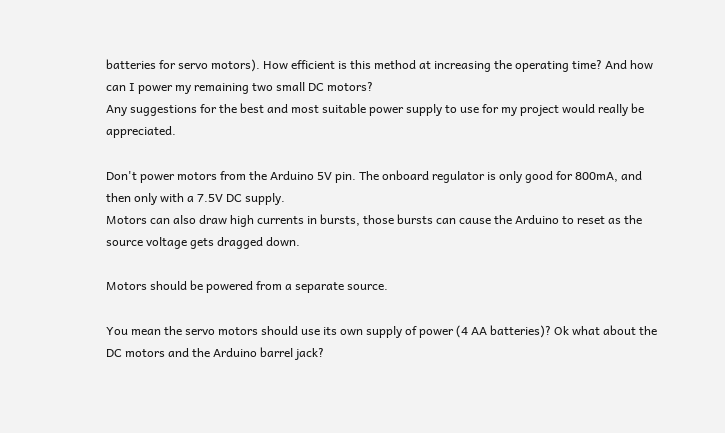batteries for servo motors). How efficient is this method at increasing the operating time? And how can I power my remaining two small DC motors?
Any suggestions for the best and most suitable power supply to use for my project would really be appreciated.

Don't power motors from the Arduino 5V pin. The onboard regulator is only good for 800mA, and then only with a 7.5V DC supply.
Motors can also draw high currents in bursts, those bursts can cause the Arduino to reset as the source voltage gets dragged down.

Motors should be powered from a separate source.

You mean the servo motors should use its own supply of power (4 AA batteries)? Ok what about the DC motors and the Arduino barrel jack?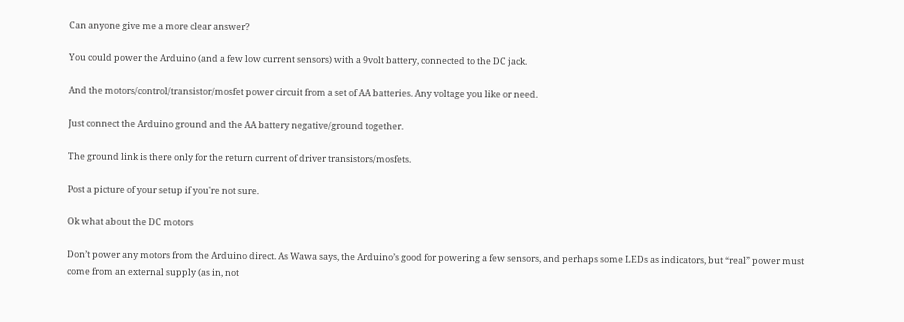Can anyone give me a more clear answer?

You could power the Arduino (and a few low current sensors) with a 9volt battery, connected to the DC jack.

And the motors/control/transistor/mosfet power circuit from a set of AA batteries. Any voltage you like or need.

Just connect the Arduino ground and the AA battery negative/ground together.

The ground link is there only for the return current of driver transistors/mosfets.

Post a picture of your setup if you're not sure.

Ok what about the DC motors

Don’t power any motors from the Arduino direct. As Wawa says, the Arduino’s good for powering a few sensors, and perhaps some LEDs as indicators, but “real” power must come from an external supply (as in, not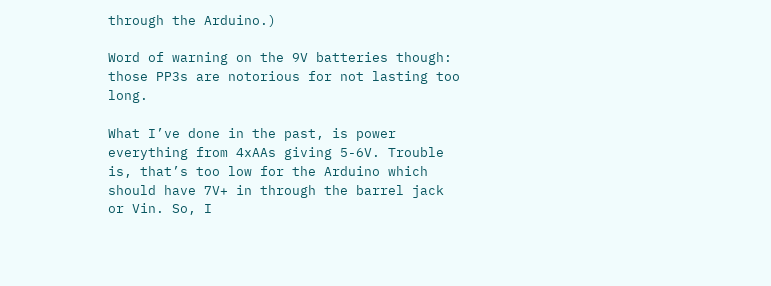through the Arduino.)

Word of warning on the 9V batteries though: those PP3s are notorious for not lasting too long.

What I’ve done in the past, is power everything from 4xAAs giving 5-6V. Trouble is, that’s too low for the Arduino which should have 7V+ in through the barrel jack or Vin. So, I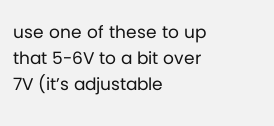use one of these to up that 5-6V to a bit over 7V (it’s adjustable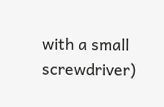with a small screwdriver)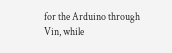for the Arduino through Vin, while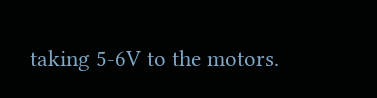taking 5-6V to the motors.